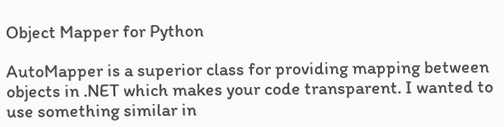Object Mapper for Python

AutoMapper is a superior class for providing mapping between objects in .NET which makes your code transparent. I wanted to use something similar in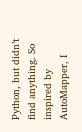Python, but didn’t find anything. So inspired by AutoMapper, I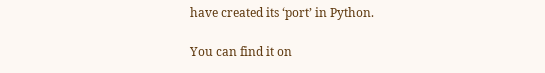have created its ‘port’ in Python.

You can find it on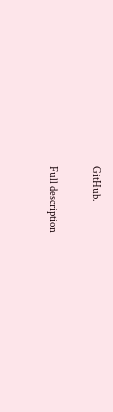GitHub.

Full description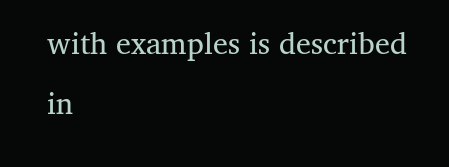with examples is described in